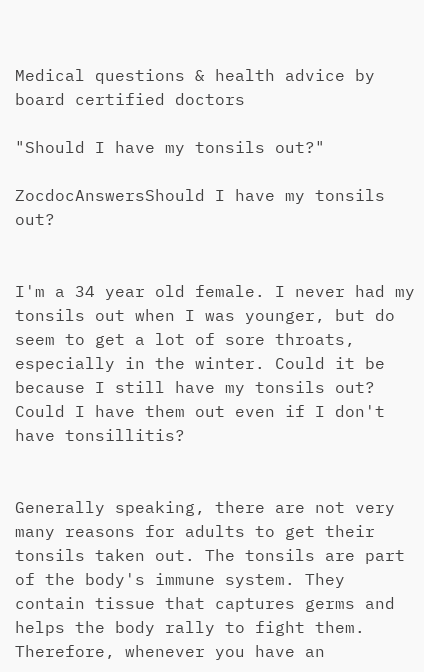Medical questions & health advice by board certified doctors

"Should I have my tonsils out?"

ZocdocAnswersShould I have my tonsils out?


I'm a 34 year old female. I never had my tonsils out when I was younger, but do seem to get a lot of sore throats, especially in the winter. Could it be because I still have my tonsils out? Could I have them out even if I don't have tonsillitis?


Generally speaking, there are not very many reasons for adults to get their tonsils taken out. The tonsils are part of the body's immune system. They contain tissue that captures germs and helps the body rally to fight them. Therefore, whenever you have an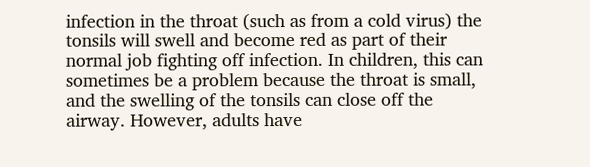infection in the throat (such as from a cold virus) the tonsils will swell and become red as part of their normal job fighting off infection. In children, this can sometimes be a problem because the throat is small, and the swelling of the tonsils can close off the airway. However, adults have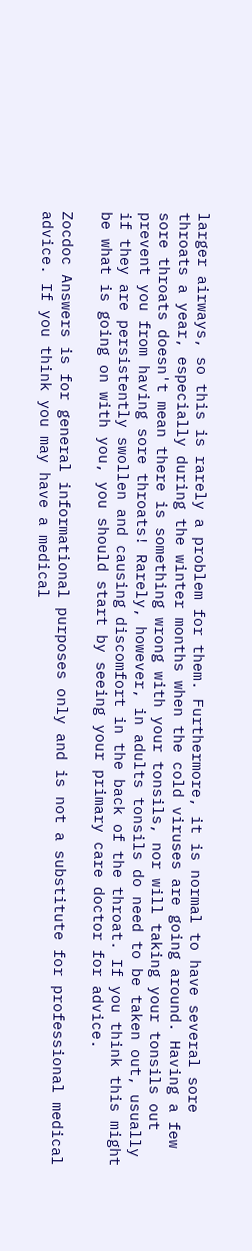larger airways, so this is rarely a problem for them. Furthermore, it is normal to have several sore throats a year, especially during the winter months when the cold viruses are going around. Having a few sore throats doesn't mean there is something wrong with your tonsils, nor will taking your tonsils out prevent you from having sore throats! Rarely, however, in adults tonsils do need to be taken out, usually if they are persistently swollen and causing discomfort in the back of the throat. If you think this might be what is going on with you, you should start by seeing your primary care doctor for advice.

Zocdoc Answers is for general informational purposes only and is not a substitute for professional medical advice. If you think you may have a medical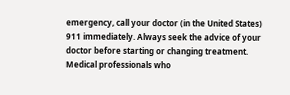emergency, call your doctor (in the United States) 911 immediately. Always seek the advice of your doctor before starting or changing treatment. Medical professionals who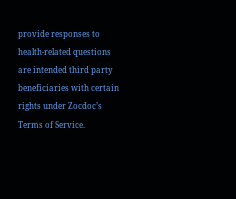provide responses to health-related questions are intended third party beneficiaries with certain rights under Zocdoc’s Terms of Service.